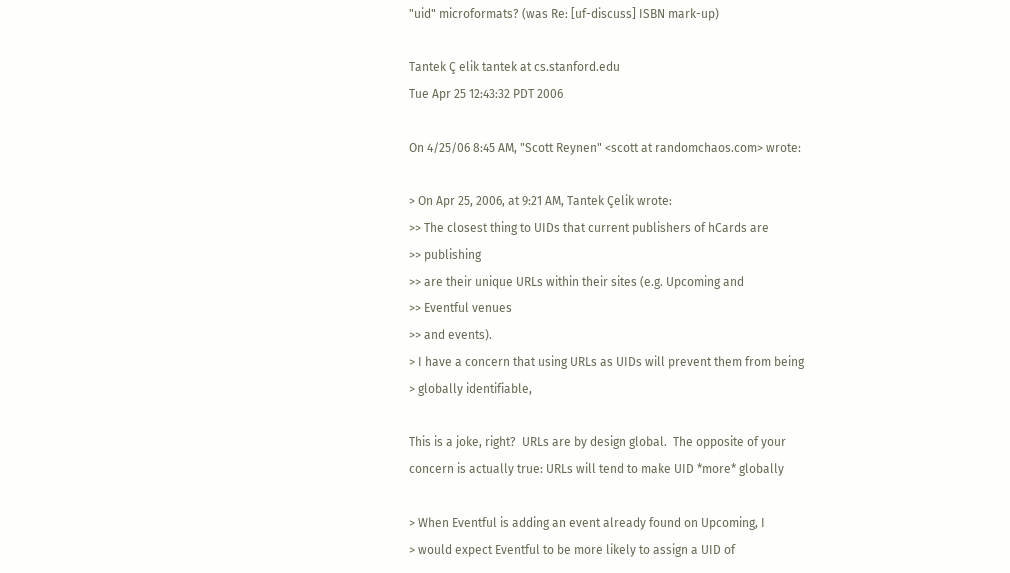"uid" microformats? (was Re: [uf-discuss] ISBN mark-up)

Tantek Ç elik tantek at cs.stanford.edu
Tue Apr 25 12:43:32 PDT 2006

On 4/25/06 8:45 AM, "Scott Reynen" <scott at randomchaos.com> wrote:

> On Apr 25, 2006, at 9:21 AM, Tantek Çelik wrote:
>> The closest thing to UIDs that current publishers of hCards are
>> publishing
>> are their unique URLs within their sites (e.g. Upcoming and
>> Eventful venues
>> and events).
> I have a concern that using URLs as UIDs will prevent them from being
> globally identifiable,

This is a joke, right?  URLs are by design global.  The opposite of your
concern is actually true: URLs will tend to make UID *more* globally

> When Eventful is adding an event already found on Upcoming, I
> would expect Eventful to be more likely to assign a UID of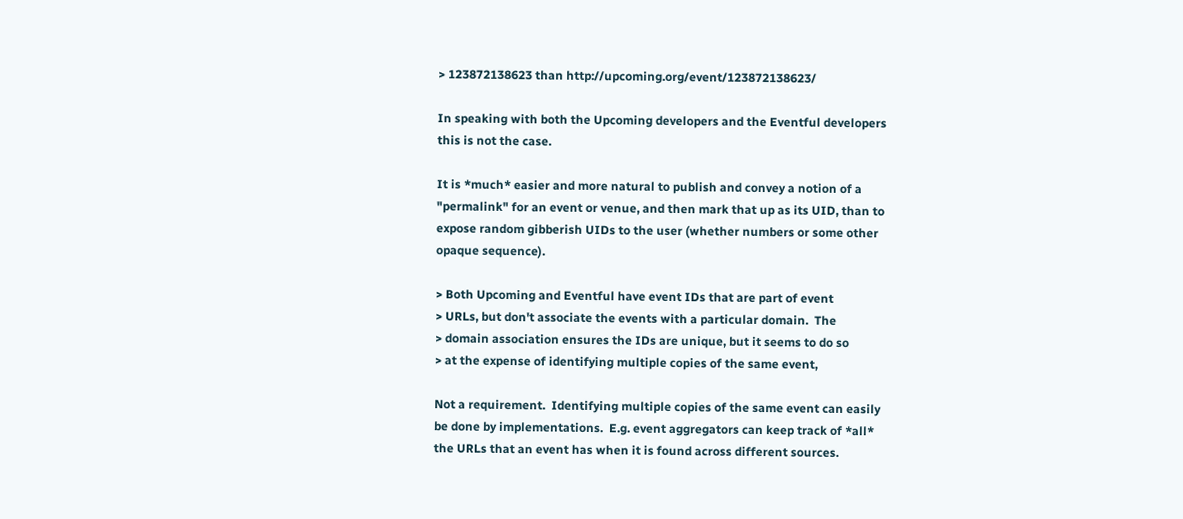> 123872138623 than http://upcoming.org/event/123872138623/

In speaking with both the Upcoming developers and the Eventful developers
this is not the case.

It is *much* easier and more natural to publish and convey a notion of a
"permalink" for an event or venue, and then mark that up as its UID, than to
expose random gibberish UIDs to the user (whether numbers or some other
opaque sequence).

> Both Upcoming and Eventful have event IDs that are part of event
> URLs, but don't associate the events with a particular domain.  The
> domain association ensures the IDs are unique, but it seems to do so
> at the expense of identifying multiple copies of the same event,

Not a requirement.  Identifying multiple copies of the same event can easily
be done by implementations.  E.g. event aggregators can keep track of *all*
the URLs that an event has when it is found across different sources.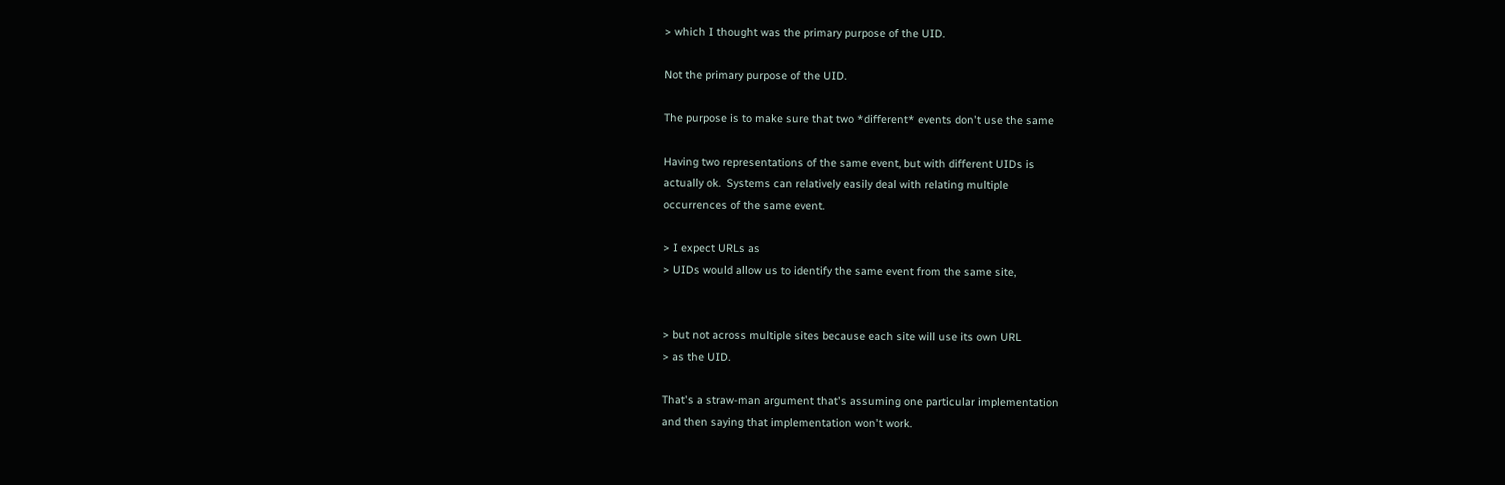> which I thought was the primary purpose of the UID.

Not the primary purpose of the UID.

The purpose is to make sure that two *different* events don't use the same

Having two representations of the same event, but with different UIDs is
actually ok.  Systems can relatively easily deal with relating multiple
occurrences of the same event.

> I expect URLs as
> UIDs would allow us to identify the same event from the same site,


> but not across multiple sites because each site will use its own URL
> as the UID.

That's a straw-man argument that's assuming one particular implementation
and then saying that implementation won't work.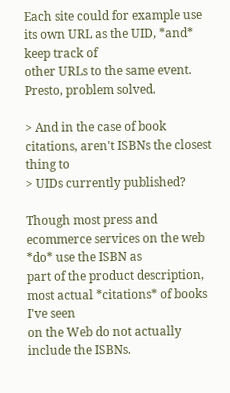Each site could for example use its own URL as the UID, *and* keep track of
other URLs to the same event.  Presto, problem solved.

> And in the case of book citations, aren't ISBNs the closest thing to
> UIDs currently published?

Though most press and ecommerce services on the web *do* use the ISBN as
part of the product description, most actual *citations* of books I've seen
on the Web do not actually include the ISBNs.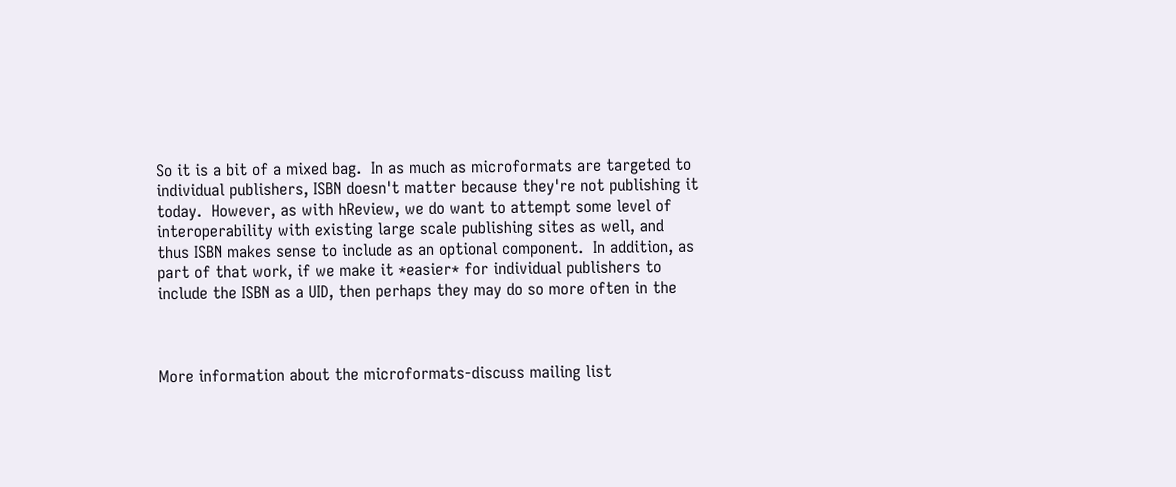So it is a bit of a mixed bag.  In as much as microformats are targeted to
individual publishers, ISBN doesn't matter because they're not publishing it
today.  However, as with hReview, we do want to attempt some level of
interoperability with existing large scale publishing sites as well, and
thus ISBN makes sense to include as an optional component.  In addition, as
part of that work, if we make it *easier* for individual publishers to
include the ISBN as a UID, then perhaps they may do so more often in the



More information about the microformats-discuss mailing list